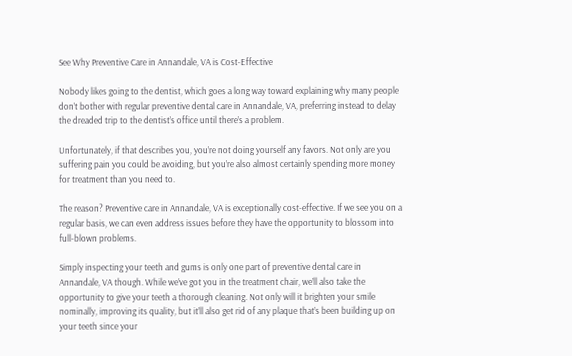See Why Preventive Care in Annandale, VA is Cost-Effective

Nobody likes going to the dentist, which goes a long way toward explaining why many people don’t bother with regular preventive dental care in Annandale, VA, preferring instead to delay the dreaded trip to the dentist’s office until there’s a problem.

Unfortunately, if that describes you, you’re not doing yourself any favors. Not only are you suffering pain you could be avoiding, but you’re also almost certainly spending more money for treatment than you need to.

The reason? Preventive care in Annandale, VA is exceptionally cost-effective. If we see you on a regular basis, we can even address issues before they have the opportunity to blossom into full-blown problems.

Simply inspecting your teeth and gums is only one part of preventive dental care in Annandale, VA though. While we’ve got you in the treatment chair, we’ll also take the opportunity to give your teeth a thorough cleaning. Not only will it brighten your smile nominally, improving its quality, but it’ll also get rid of any plaque that’s been building up on your teeth since your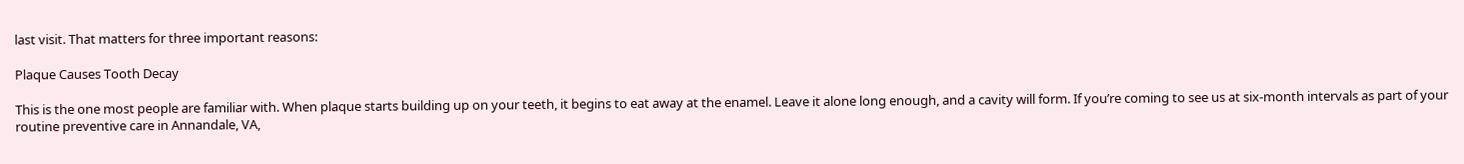last visit. That matters for three important reasons:

Plaque Causes Tooth Decay

This is the one most people are familiar with. When plaque starts building up on your teeth, it begins to eat away at the enamel. Leave it alone long enough, and a cavity will form. If you’re coming to see us at six-month intervals as part of your routine preventive care in Annandale, VA,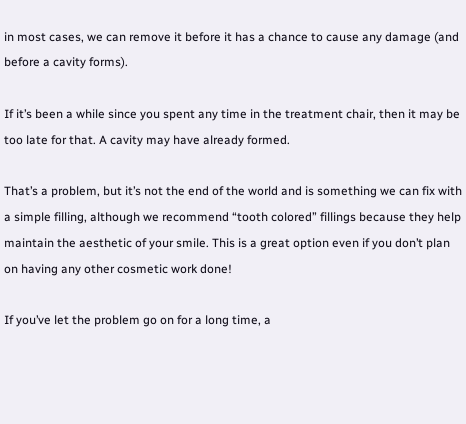in most cases, we can remove it before it has a chance to cause any damage (and before a cavity forms).

If it’s been a while since you spent any time in the treatment chair, then it may be too late for that. A cavity may have already formed.

That’s a problem, but it’s not the end of the world and is something we can fix with a simple filling, although we recommend “tooth colored” fillings because they help maintain the aesthetic of your smile. This is a great option even if you don’t plan on having any other cosmetic work done!

If you’ve let the problem go on for a long time, a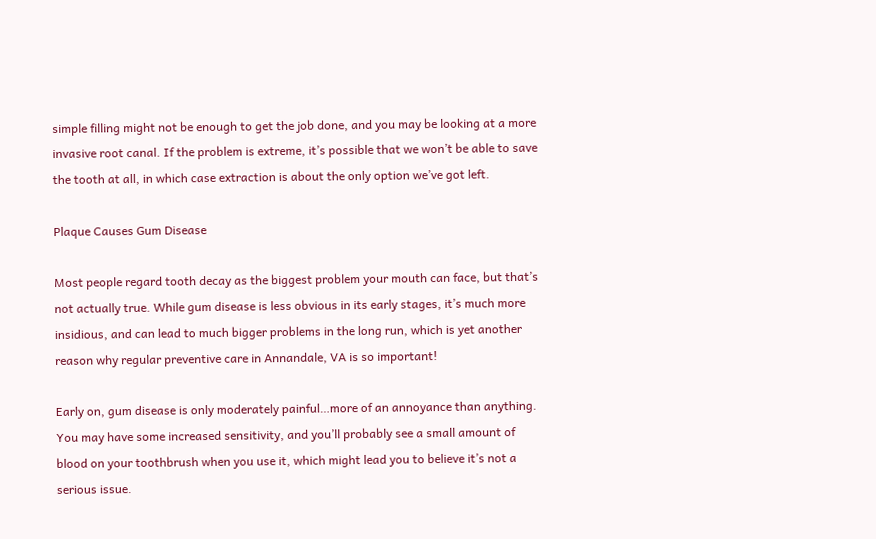simple filling might not be enough to get the job done, and you may be looking at a more invasive root canal. If the problem is extreme, it’s possible that we won’t be able to save the tooth at all, in which case extraction is about the only option we’ve got left.

Plaque Causes Gum Disease

Most people regard tooth decay as the biggest problem your mouth can face, but that’s not actually true. While gum disease is less obvious in its early stages, it’s much more insidious, and can lead to much bigger problems in the long run, which is yet another reason why regular preventive care in Annandale, VA is so important!

Early on, gum disease is only moderately painful…more of an annoyance than anything. You may have some increased sensitivity, and you’ll probably see a small amount of blood on your toothbrush when you use it, which might lead you to believe it’s not a serious issue.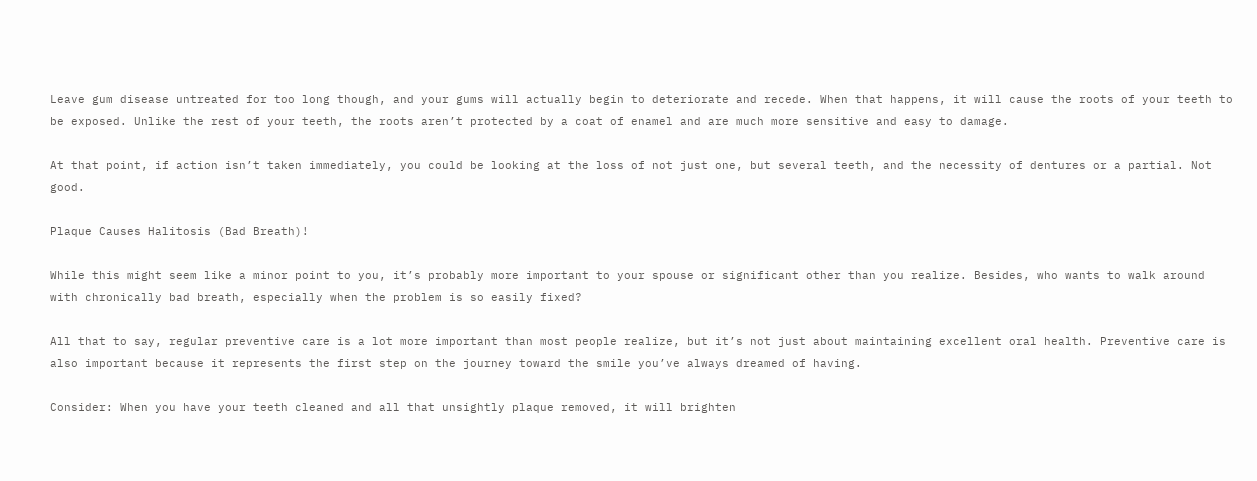Leave gum disease untreated for too long though, and your gums will actually begin to deteriorate and recede. When that happens, it will cause the roots of your teeth to be exposed. Unlike the rest of your teeth, the roots aren’t protected by a coat of enamel and are much more sensitive and easy to damage.

At that point, if action isn’t taken immediately, you could be looking at the loss of not just one, but several teeth, and the necessity of dentures or a partial. Not good.

Plaque Causes Halitosis (Bad Breath)!

While this might seem like a minor point to you, it’s probably more important to your spouse or significant other than you realize. Besides, who wants to walk around with chronically bad breath, especially when the problem is so easily fixed?

All that to say, regular preventive care is a lot more important than most people realize, but it’s not just about maintaining excellent oral health. Preventive care is also important because it represents the first step on the journey toward the smile you’ve always dreamed of having.

Consider: When you have your teeth cleaned and all that unsightly plaque removed, it will brighten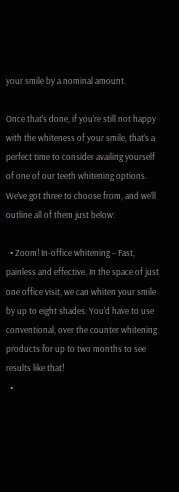your smile by a nominal amount.

Once that’s done, if you’re still not happy with the whiteness of your smile, that’s a perfect time to consider availing yourself of one of our teeth whitening options. We’ve got three to choose from, and we’ll outline all of them just below:

  • Zoom! In-office whitening – Fast, painless and effective. In the space of just one office visit, we can whiten your smile by up to eight shades. You’d have to use conventional, over the counter whitening products for up to two months to see results like that!
  •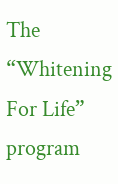The “Whitening For Life” program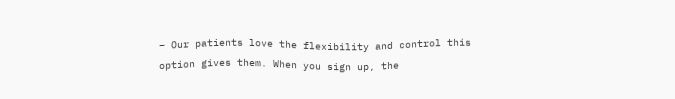– Our patients love the flexibility and control this option gives them. When you sign up, the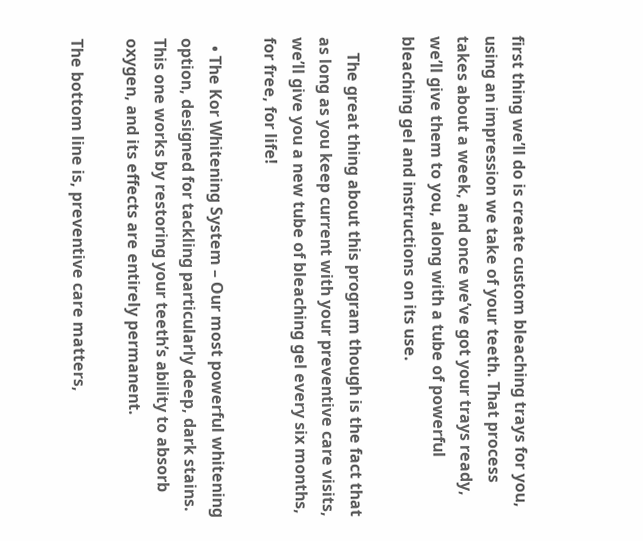first thing we’ll do is create custom bleaching trays for you, using an impression we take of your teeth. That process takes about a week, and once we’ve got your trays ready, we’ll give them to you, along with a tube of powerful bleaching gel and instructions on its use.

    The great thing about this program though is the fact that as long as you keep current with your preventive care visits, we’ll give you a new tube of bleaching gel every six months, for free, for life!

  • The Kor Whitening System – Our most powerful whitening option, designed for tackling particularly deep, dark stains. This one works by restoring your teeth’s ability to absorb oxygen, and its effects are entirely permanent.

The bottom line is, preventive care matters,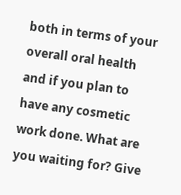both in terms of your overall oral health and if you plan to have any cosmetic work done. What are you waiting for? Give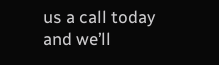us a call today and we’ll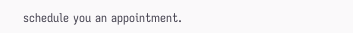schedule you an appointment.